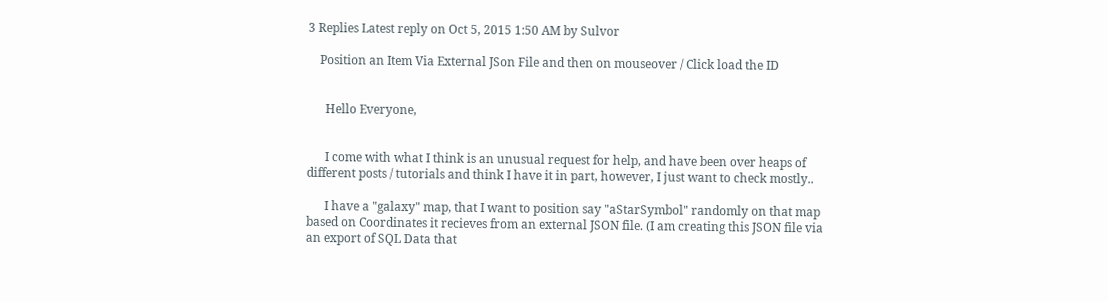3 Replies Latest reply on Oct 5, 2015 1:50 AM by Sulvor

    Position an Item Via External JSon File and then on mouseover / Click load the ID


      Hello Everyone,


      I come with what I think is an unusual request for help, and have been over heaps of different posts / tutorials and think I have it in part, however, I just want to check mostly..

      I have a "galaxy" map, that I want to position say "aStarSymbol" randomly on that map based on Coordinates it recieves from an external JSON file. (I am creating this JSON file via an export of SQL Data that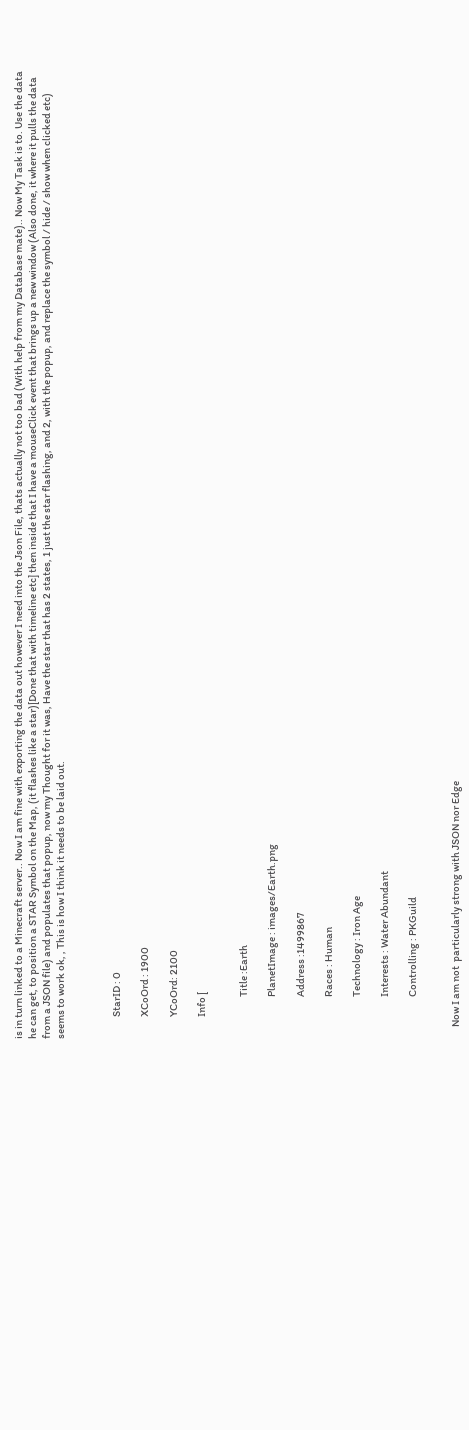is in turn linked to a Minecraft server.. Now I am fine with exporting the data out however I need into the Json File, thats actually not too bad (With help from my Database mate).. Now My Task is to. Use the data he can get, to position a STAR Symbol on the Map, (it flashes like a star)[Done that with timeline etc] then inside that I have a mouseClick event that brings up a new window (Also done, it where it pulls the data from a JSON file) and populates that popup, now my Thought for it was, Have the star that has 2 states, 1 just the star flashing, and 2, with the popup, and replace the symbol / hide / show when clicked etc) seems to work ok, , This is how I think it needs to be laid out.



           StarID : 0

           XCoOrd : 1900

           YCoOrd: 2100

           Info [


                     Title :Earth

                     PlanetImage : images/Earth.png

                     Address :1499867

                     Races : Human

                     Technology : Iron Age

                     Interests : Water Abundant

                     Controlling : PKGuild


      Now I am not  particularly strong with JSON nor Edge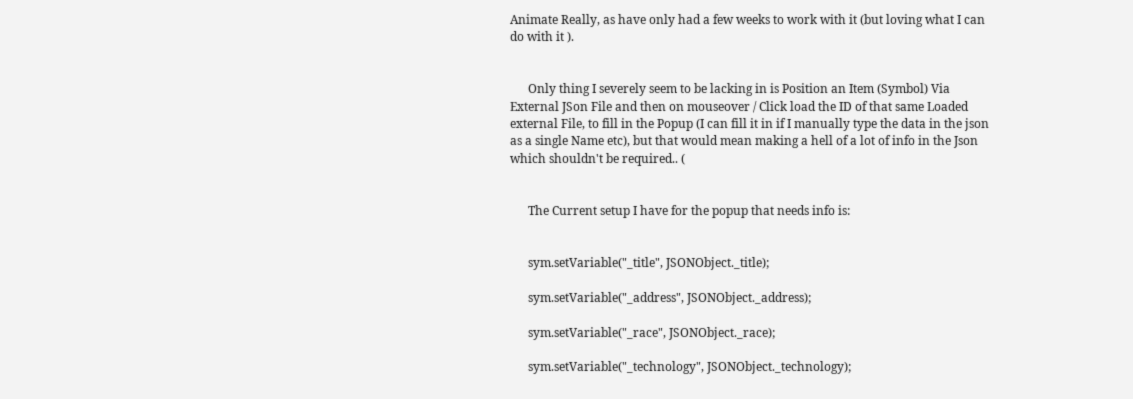Animate Really, as have only had a few weeks to work with it (but loving what I can do with it ).


      Only thing I severely seem to be lacking in is Position an Item (Symbol) Via External JSon File and then on mouseover / Click load the ID of that same Loaded external File, to fill in the Popup (I can fill it in if I manually type the data in the json as a single Name etc), but that would mean making a hell of a lot of info in the Json which shouldn't be required.. (


      The Current setup I have for the popup that needs info is:


      sym.setVariable("_title", JSONObject._title);

      sym.setVariable("_address", JSONObject._address);

      sym.setVariable("_race", JSONObject._race);

      sym.setVariable("_technology", JSONObject._technology);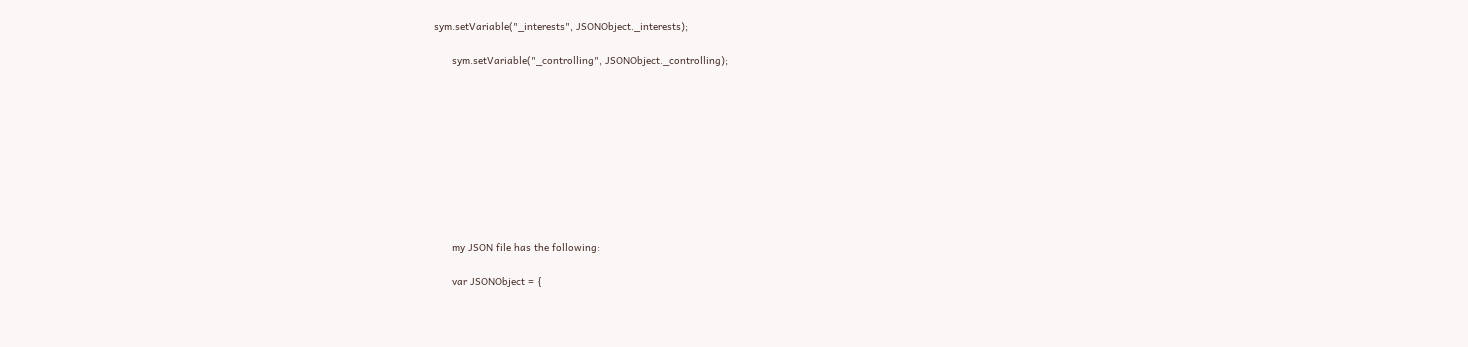sym.setVariable("_interests", JSONObject._interests);

      sym.setVariable("_controlling", JSONObject._controlling);










      my JSON file has the following:

      var JSONObject = {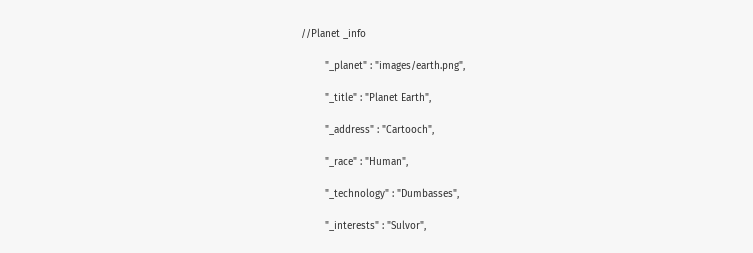//Planet _info

        "_planet" : "images/earth.png",

        "_title" : "Planet Earth",

        "_address" : "Cartooch",

        "_race" : "Human",

        "_technology" : "Dumbasses",

        "_interests" : "Sulvor",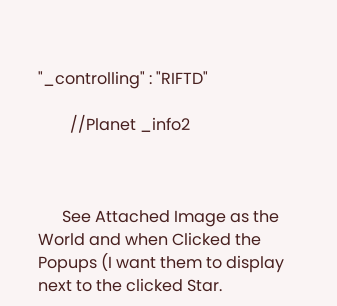"_controlling" : "RIFTD"

        //Planet _info2



      See Attached Image as the World and when Clicked the Popups (I want them to display next to the clicked Star.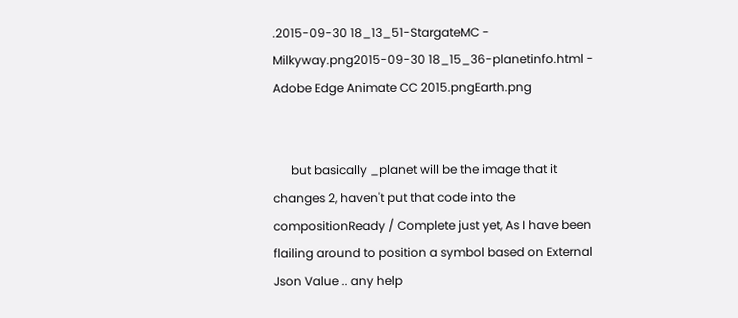.2015-09-30 18_13_51-StargateMC - Milkyway.png2015-09-30 18_15_36-planetinfo.html - Adobe Edge Animate CC 2015.pngEarth.png


      but basically _planet will be the image that it changes 2, haven't put that code into the compositionReady / Complete just yet, As I have been flailing around to position a symbol based on External Json Value .. any help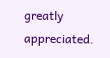greatly appreciated.